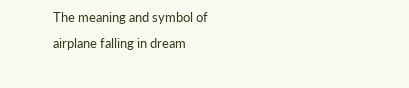The meaning and symbol of airplane falling in dream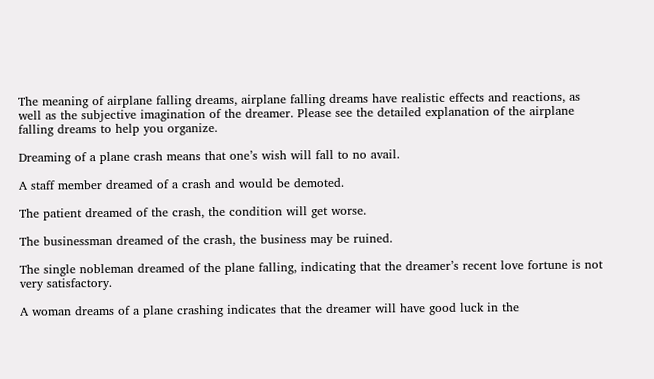The meaning of airplane falling dreams, airplane falling dreams have realistic effects and reactions, as well as the subjective imagination of the dreamer. Please see the detailed explanation of the airplane falling dreams to help you organize.

Dreaming of a plane crash means that one’s wish will fall to no avail.

A staff member dreamed of a crash and would be demoted.

The patient dreamed of the crash, the condition will get worse.

The businessman dreamed of the crash, the business may be ruined.

The single nobleman dreamed of the plane falling, indicating that the dreamer’s recent love fortune is not very satisfactory.

A woman dreams of a plane crashing indicates that the dreamer will have good luck in the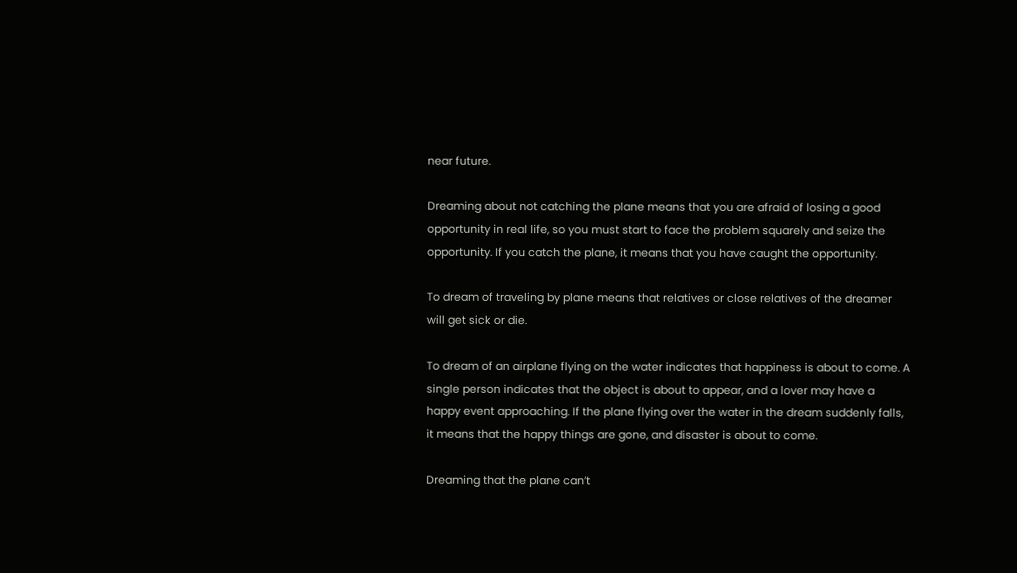near future.

Dreaming about not catching the plane means that you are afraid of losing a good opportunity in real life, so you must start to face the problem squarely and seize the opportunity. If you catch the plane, it means that you have caught the opportunity.

To dream of traveling by plane means that relatives or close relatives of the dreamer will get sick or die.

To dream of an airplane flying on the water indicates that happiness is about to come. A single person indicates that the object is about to appear, and a lover may have a happy event approaching. If the plane flying over the water in the dream suddenly falls, it means that the happy things are gone, and disaster is about to come.

Dreaming that the plane can’t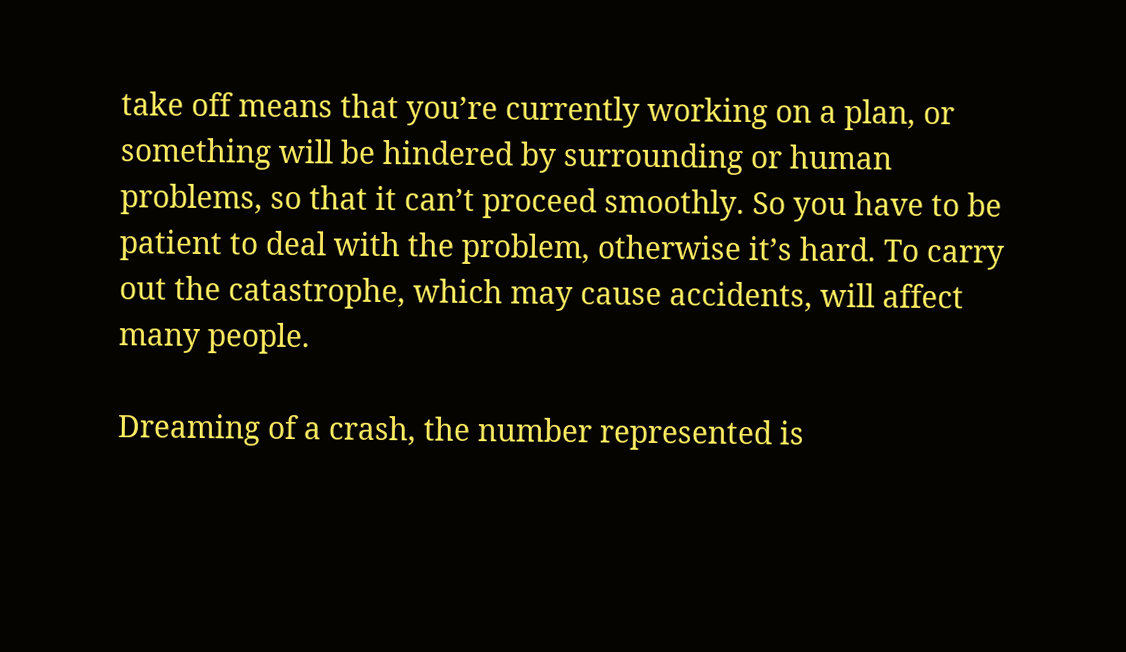take off means that you’re currently working on a plan, or something will be hindered by surrounding or human problems, so that it can’t proceed smoothly. So you have to be patient to deal with the problem, otherwise it’s hard. To carry out the catastrophe, which may cause accidents, will affect many people.

Dreaming of a crash, the number represented is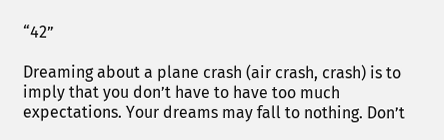“42”

Dreaming about a plane crash (air crash, crash) is to imply that you don’t have to have too much expectations. Your dreams may fall to nothing. Don’t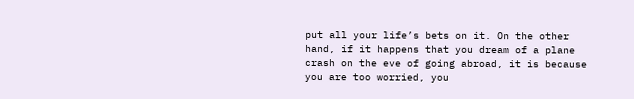put all your life’s bets on it. On the other hand, if it happens that you dream of a plane crash on the eve of going abroad, it is because you are too worried, you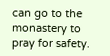can go to the monastery to pray for safety.